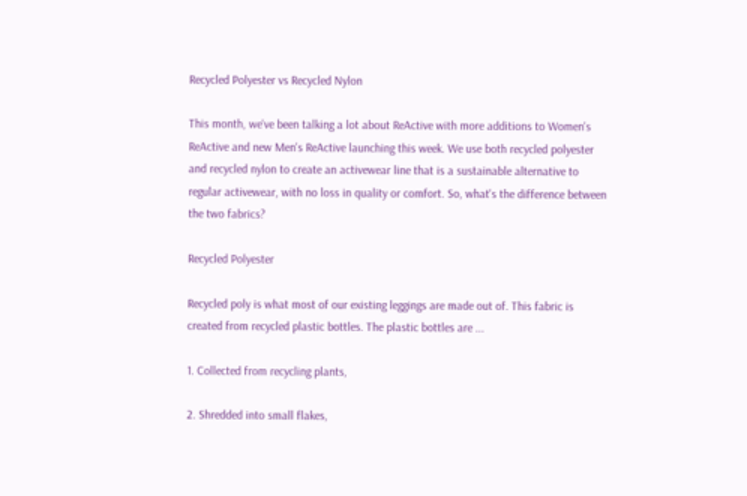Recycled Polyester vs Recycled Nylon

This month, we've been talking a lot about ReActive with more additions to Women's ReActive and new Men's ReActive launching this week. We use both recycled polyester and recycled nylon to create an activewear line that is a sustainable alternative to regular activewear, with no loss in quality or comfort. So, what's the difference between the two fabrics?

Recycled Polyester

Recycled poly is what most of our existing leggings are made out of. This fabric is created from recycled plastic bottles. The plastic bottles are ...

1. Collected from recycling plants,

2. Shredded into small flakes,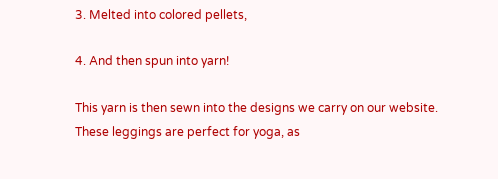3. Melted into colored pellets,

4. And then spun into yarn!

This yarn is then sewn into the designs we carry on our website. These leggings are perfect for yoga, as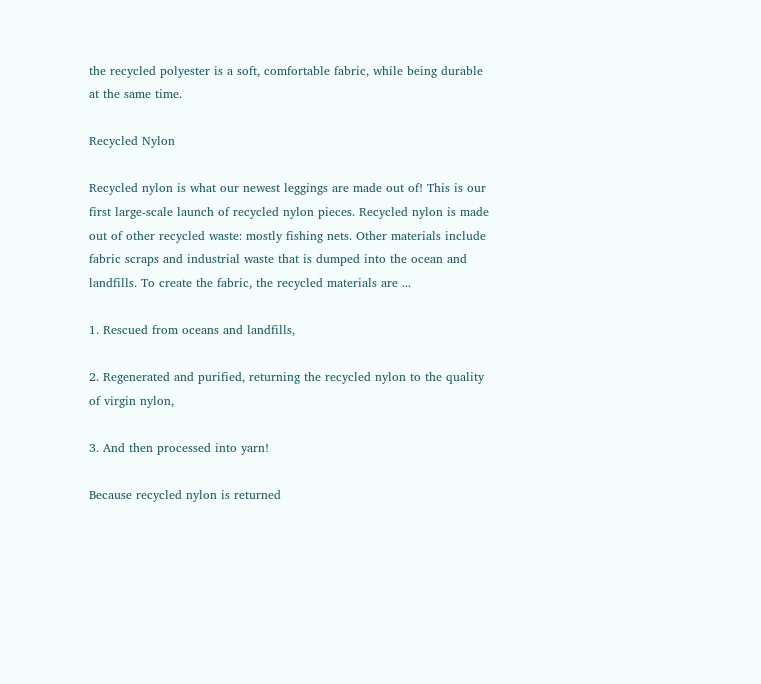the recycled polyester is a soft, comfortable fabric, while being durable at the same time.

Recycled Nylon

Recycled nylon is what our newest leggings are made out of! This is our first large-scale launch of recycled nylon pieces. Recycled nylon is made out of other recycled waste: mostly fishing nets. Other materials include fabric scraps and industrial waste that is dumped into the ocean and landfills. To create the fabric, the recycled materials are ...

1. Rescued from oceans and landfills,

2. Regenerated and purified, returning the recycled nylon to the quality of virgin nylon,

3. And then processed into yarn!

Because recycled nylon is returned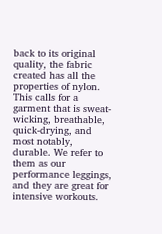back to its original quality, the fabric created has all the properties of nylon. This calls for a garment that is sweat-wicking, breathable, quick-drying, and most notably, durable. We refer to them as our performance leggings, and they are great for intensive workouts.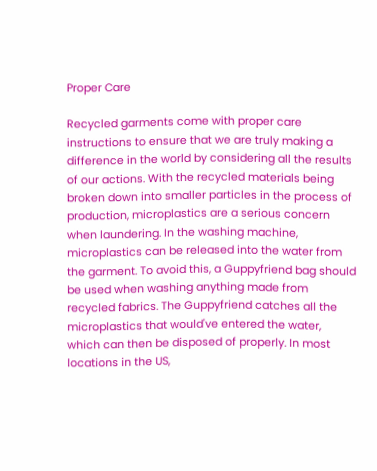Proper Care

Recycled garments come with proper care instructions to ensure that we are truly making a difference in the world by considering all the results of our actions. With the recycled materials being broken down into smaller particles in the process of production, microplastics are a serious concern when laundering. In the washing machine, microplastics can be released into the water from the garment. To avoid this, a Guppyfriend bag should be used when washing anything made from recycled fabrics. The Guppyfriend catches all the microplastics that would've entered the water, which can then be disposed of properly. In most locations in the US,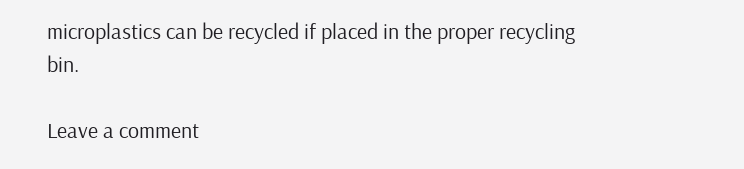microplastics can be recycled if placed in the proper recycling bin.

Leave a comment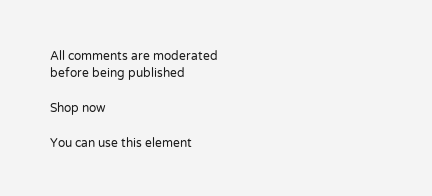All comments are moderated before being published

Shop now

You can use this element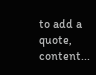to add a quote, content...